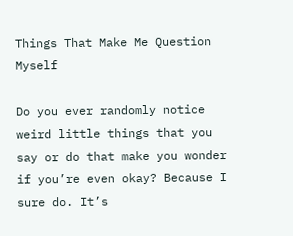Things That Make Me Question Myself

Do you ever randomly notice weird little things that you say or do that make you wonder if you’re even okay? Because I sure do. It’s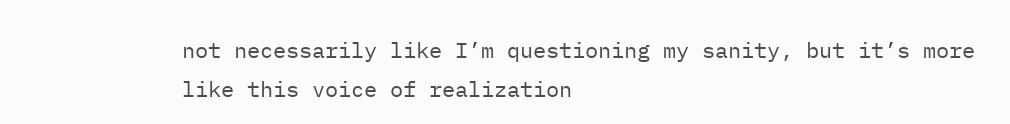not necessarily like I’m questioning my sanity, but it’s more like this voice of realization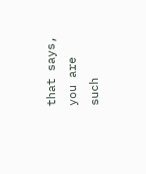that says, you are such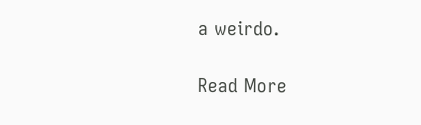a weirdo.

Read More